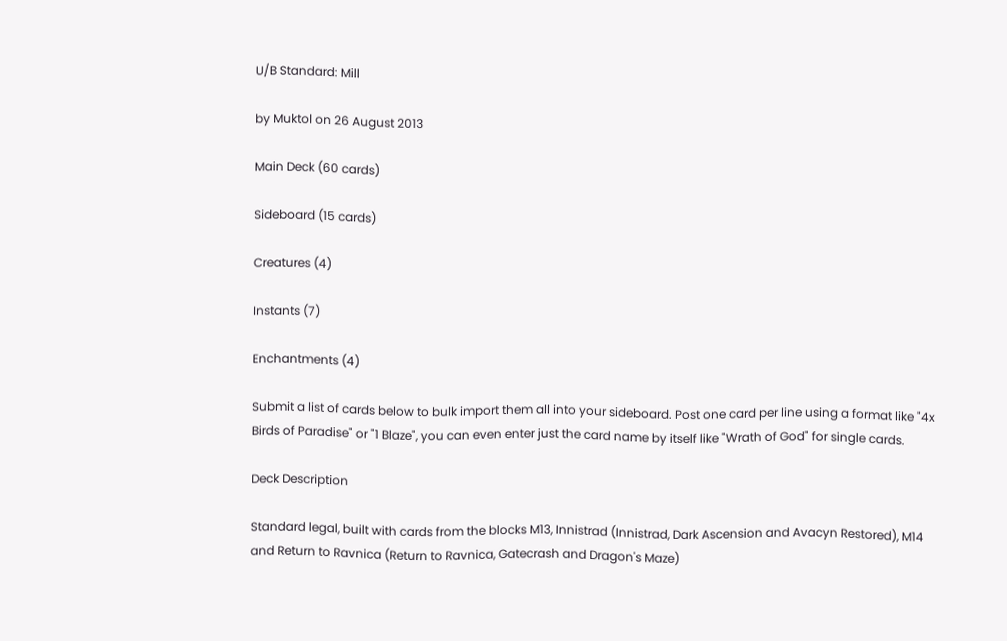U/B Standard: Mill

by Muktol on 26 August 2013

Main Deck (60 cards)

Sideboard (15 cards)

Creatures (4)

Instants (7)

Enchantments (4)

Submit a list of cards below to bulk import them all into your sideboard. Post one card per line using a format like "4x Birds of Paradise" or "1 Blaze", you can even enter just the card name by itself like "Wrath of God" for single cards.

Deck Description

Standard legal, built with cards from the blocks M13, Innistrad (Innistrad, Dark Ascension and Avacyn Restored), M14 and Return to Ravnica (Return to Ravnica, Gatecrash and Dragon's Maze)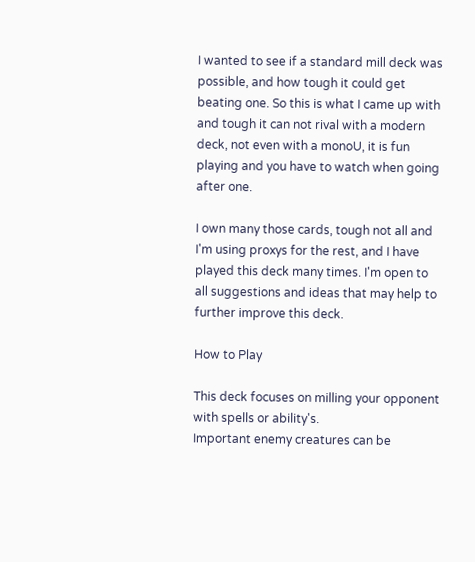I wanted to see if a standard mill deck was possible, and how tough it could get beating one. So this is what I came up with and tough it can not rival with a modern deck, not even with a monoU, it is fun playing and you have to watch when going after one.

I own many those cards, tough not all and I'm using proxys for the rest, and I have played this deck many times. I'm open to all suggestions and ideas that may help to further improve this deck.

How to Play

This deck focuses on milling your opponent with spells or ability's.
Important enemy creatures can be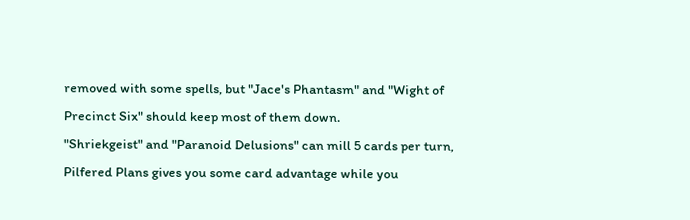removed with some spells, but "Jace's Phantasm" and "Wight of Precinct Six" should keep most of them down.
"Shriekgeist" and "Paranoid Delusions" can mill 5 cards per turn, Pilfered Plans gives you some card advantage while you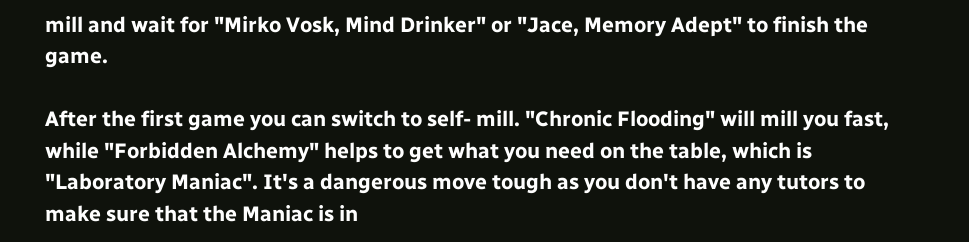mill and wait for "Mirko Vosk, Mind Drinker" or "Jace, Memory Adept" to finish the game.

After the first game you can switch to self- mill. "Chronic Flooding" will mill you fast, while "Forbidden Alchemy" helps to get what you need on the table, which is "Laboratory Maniac". It's a dangerous move tough as you don't have any tutors to make sure that the Maniac is in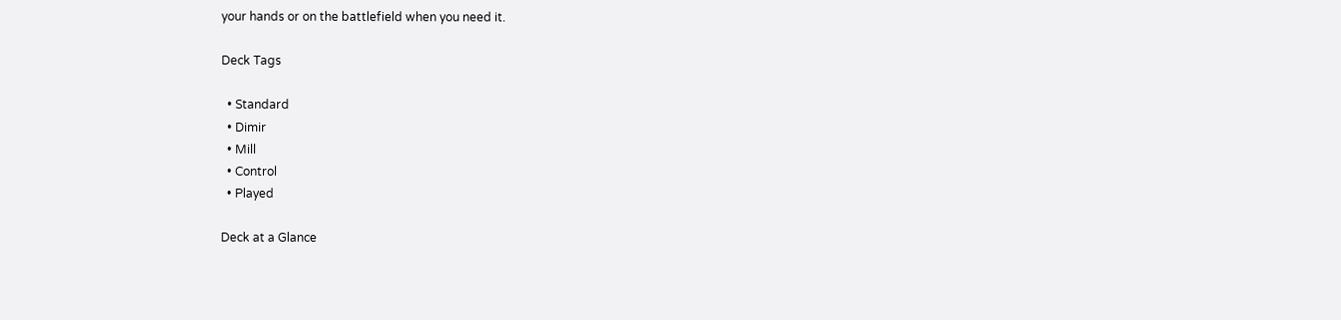your hands or on the battlefield when you need it.

Deck Tags

  • Standard
  • Dimir
  • Mill
  • Control
  • Played

Deck at a Glance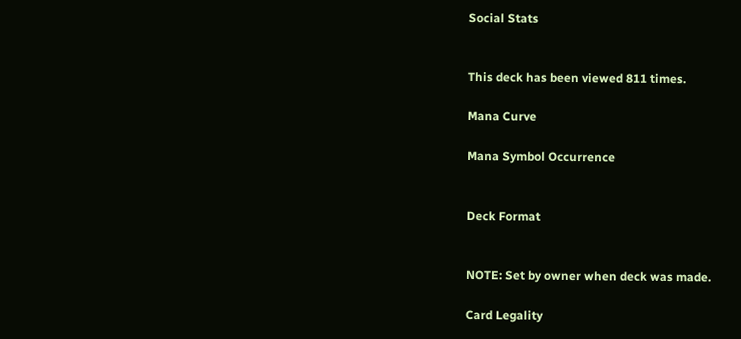Social Stats


This deck has been viewed 811 times.

Mana Curve

Mana Symbol Occurrence


Deck Format


NOTE: Set by owner when deck was made.

Card Legality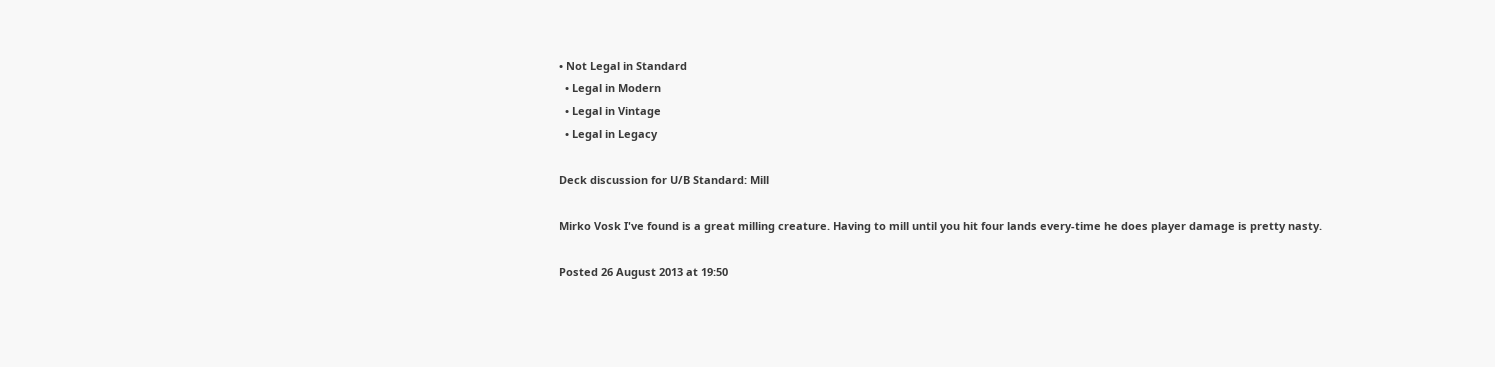• Not Legal in Standard
  • Legal in Modern
  • Legal in Vintage
  • Legal in Legacy

Deck discussion for U/B Standard: Mill

Mirko Vosk I've found is a great milling creature. Having to mill until you hit four lands every-time he does player damage is pretty nasty.

Posted 26 August 2013 at 19:50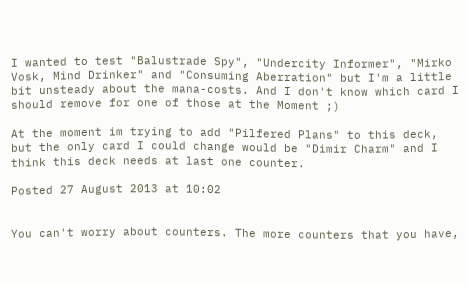I wanted to test "Balustrade Spy", "Undercity Informer", "Mirko Vosk, Mind Drinker" and "Consuming Aberration" but I'm a little bit unsteady about the mana-costs. And I don't know which card I should remove for one of those at the Moment ;)

At the moment im trying to add "Pilfered Plans" to this deck, but the only card I could change would be "Dimir Charm" and I think this deck needs at last one counter.

Posted 27 August 2013 at 10:02


You can't worry about counters. The more counters that you have,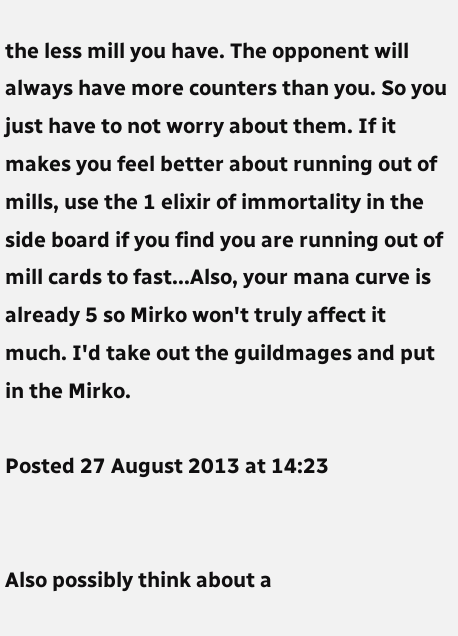the less mill you have. The opponent will always have more counters than you. So you just have to not worry about them. If it makes you feel better about running out of mills, use the 1 elixir of immortality in the side board if you find you are running out of mill cards to fast...Also, your mana curve is already 5 so Mirko won't truly affect it much. I'd take out the guildmages and put in the Mirko.

Posted 27 August 2013 at 14:23


Also possibly think about a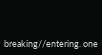breaking//entering. one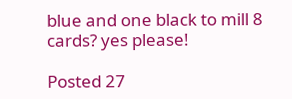blue and one black to mill 8 cards? yes please!

Posted 27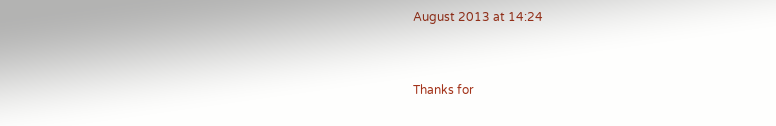August 2013 at 14:24


Thanks for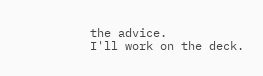the advice.
I'll work on the deck.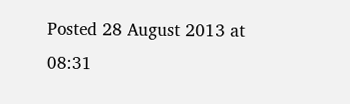Posted 28 August 2013 at 08:31